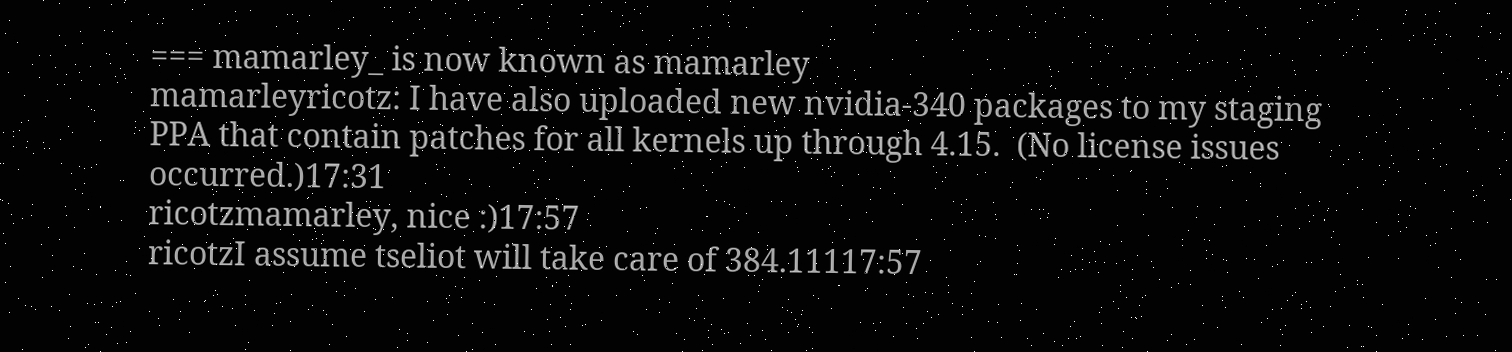=== mamarley_ is now known as mamarley
mamarleyricotz: I have also uploaded new nvidia-340 packages to my staging PPA that contain patches for all kernels up through 4.15.  (No license issues occurred.)17:31
ricotzmamarley, nice :)17:57
ricotzI assume tseliot will take care of 384.11117:57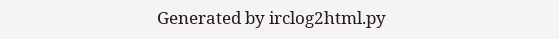Generated by irclog2html.py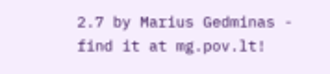2.7 by Marius Gedminas - find it at mg.pov.lt!